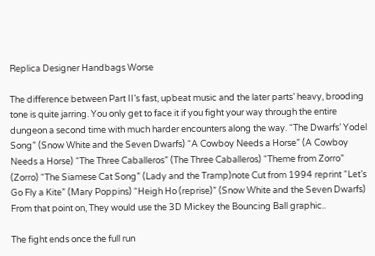Replica Designer Handbags Worse

The difference between Part II’s fast, upbeat music and the later parts’ heavy, brooding tone is quite jarring. You only get to face it if you fight your way through the entire dungeon a second time with much harder encounters along the way. “The Dwarfs’ Yodel Song” (Snow White and the Seven Dwarfs) “A Cowboy Needs a Horse” (A Cowboy Needs a Horse) “The Three Caballeros” (The Three Caballeros) “Theme from Zorro” (Zorro) “The Siamese Cat Song” (Lady and the Tramp)note Cut from 1994 reprint “Let’s Go Fly a Kite” (Mary Poppins) “Heigh Ho (reprise)” (Snow White and the Seven Dwarfs) From that point on, They would use the 3D Mickey the Bouncing Ball graphic..

The fight ends once the full run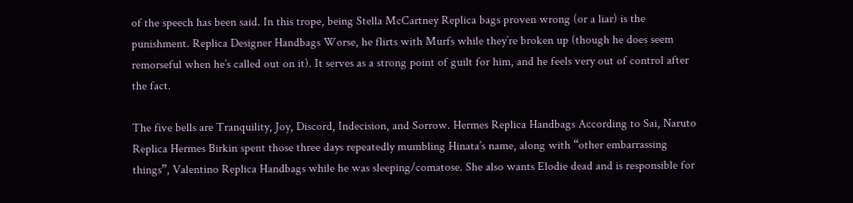of the speech has been said. In this trope, being Stella McCartney Replica bags proven wrong (or a liar) is the punishment. Replica Designer Handbags Worse, he flirts with Murfs while they’re broken up (though he does seem remorseful when he’s called out on it). It serves as a strong point of guilt for him, and he feels very out of control after the fact.

The five bells are Tranquility, Joy, Discord, Indecision, and Sorrow. Hermes Replica Handbags According to Sai, Naruto Replica Hermes Birkin spent those three days repeatedly mumbling Hinata’s name, along with “other embarrassing things”, Valentino Replica Handbags while he was sleeping/comatose. She also wants Elodie dead and is responsible for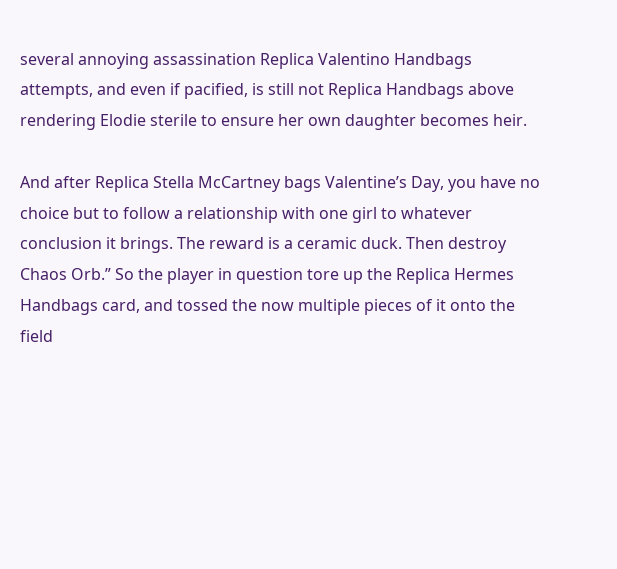several annoying assassination Replica Valentino Handbags attempts, and even if pacified, is still not Replica Handbags above rendering Elodie sterile to ensure her own daughter becomes heir.

And after Replica Stella McCartney bags Valentine’s Day, you have no choice but to follow a relationship with one girl to whatever conclusion it brings. The reward is a ceramic duck. Then destroy Chaos Orb.” So the player in question tore up the Replica Hermes Handbags card, and tossed the now multiple pieces of it onto the field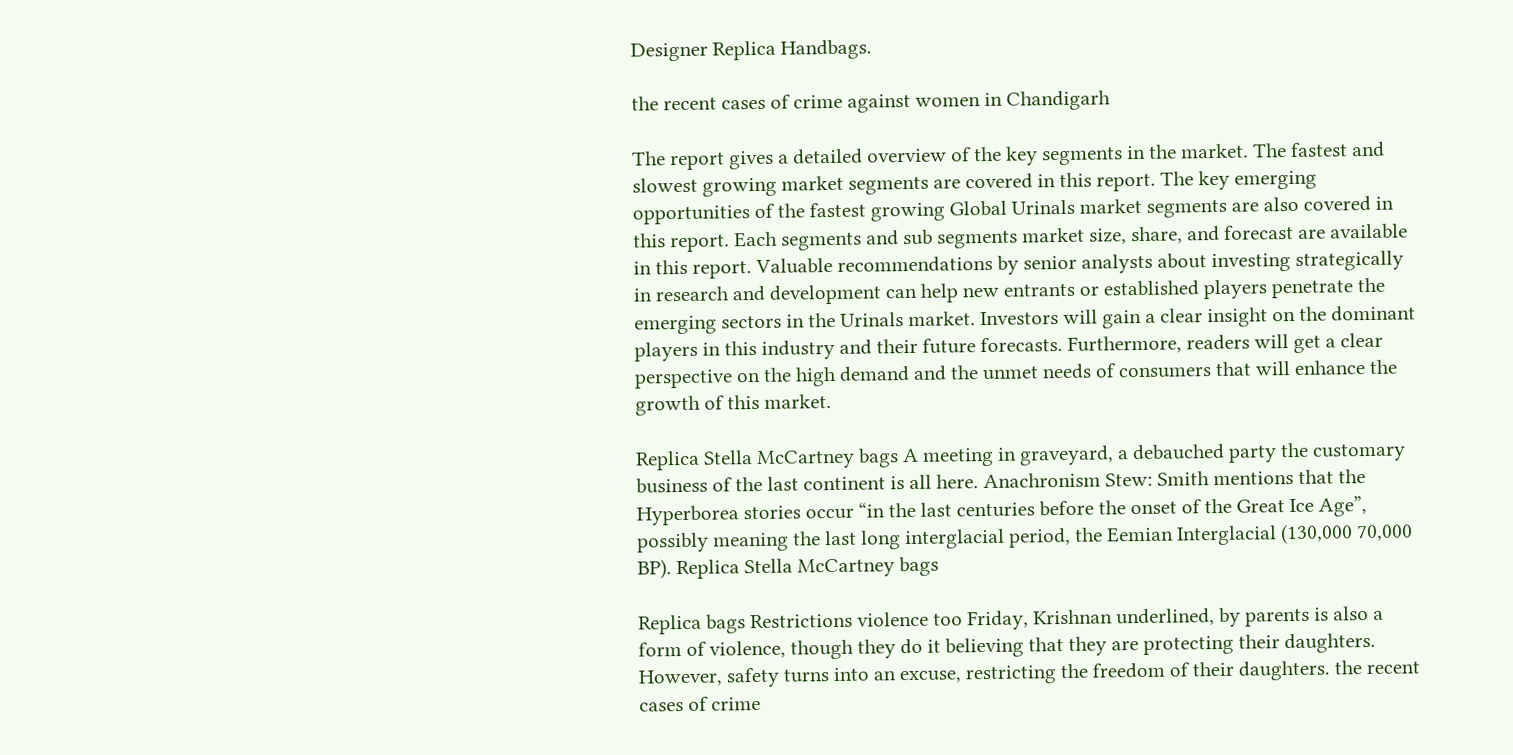Designer Replica Handbags.

the recent cases of crime against women in Chandigarh

The report gives a detailed overview of the key segments in the market. The fastest and slowest growing market segments are covered in this report. The key emerging opportunities of the fastest growing Global Urinals market segments are also covered in this report. Each segments and sub segments market size, share, and forecast are available in this report. Valuable recommendations by senior analysts about investing strategically in research and development can help new entrants or established players penetrate the emerging sectors in the Urinals market. Investors will gain a clear insight on the dominant players in this industry and their future forecasts. Furthermore, readers will get a clear perspective on the high demand and the unmet needs of consumers that will enhance the growth of this market.

Replica Stella McCartney bags A meeting in graveyard, a debauched party the customary business of the last continent is all here. Anachronism Stew: Smith mentions that the Hyperborea stories occur “in the last centuries before the onset of the Great Ice Age”, possibly meaning the last long interglacial period, the Eemian Interglacial (130,000 70,000 BP). Replica Stella McCartney bags

Replica bags Restrictions violence too Friday, Krishnan underlined, by parents is also a form of violence, though they do it believing that they are protecting their daughters. However, safety turns into an excuse, restricting the freedom of their daughters. the recent cases of crime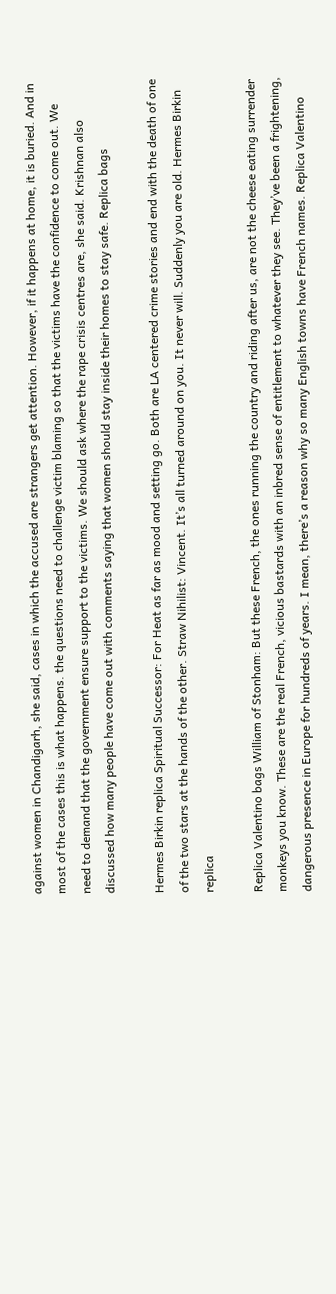against women in Chandigarh, she said, cases in which the accused are strangers get attention. However, if it happens at home, it is buried. And in most of the cases this is what happens. the questions need to challenge victim blaming so that the victims have the confidence to come out. We need to demand that the government ensure support to the victims. We should ask where the rape crisis centres are, she said. Krishnan also discussed how many people have come out with comments saying that women should stay inside their homes to stay safe. Replica bags

Hermes Birkin replica Spiritual Successor: For Heat as far as mood and setting go. Both are LA centered crime stories and end with the death of one of the two stars at the hands of the other. Straw Nihilist: Vincent. It’s all turned around on you. It never will. Suddenly you are old. Hermes Birkin replica

Replica Valentino bags William of Stonham: But these French, the ones running the country and riding after us, are not the cheese eating surrender monkeys you know. These are the real French, vicious bastards with an inbred sense of entitlement to whatever they see. They’ve been a frightening, dangerous presence in Europe for hundreds of years. I mean, there’s a reason why so many English towns have French names. Replica Valentino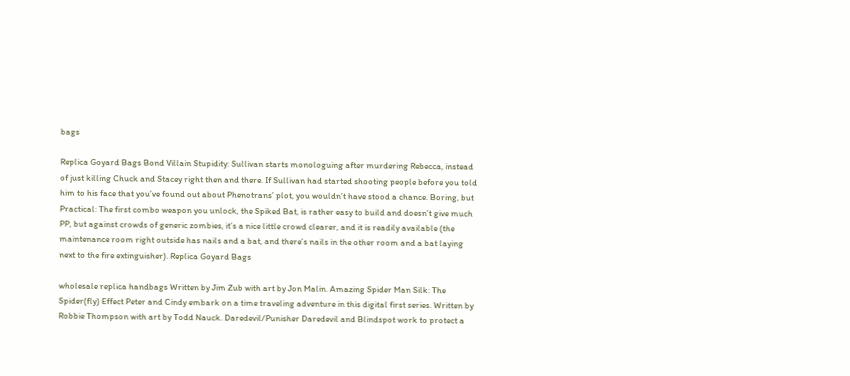bags

Replica Goyard Bags Bond Villain Stupidity: Sullivan starts monologuing after murdering Rebecca, instead of just killing Chuck and Stacey right then and there. If Sullivan had started shooting people before you told him to his face that you’ve found out about Phenotrans’ plot, you wouldn’t have stood a chance. Boring, but Practical: The first combo weapon you unlock, the Spiked Bat, is rather easy to build and doesn’t give much PP, but against crowds of generic zombies, it’s a nice little crowd clearer, and it is readily available (the maintenance room right outside has nails and a bat, and there’s nails in the other room and a bat laying next to the fire extinguisher). Replica Goyard Bags

wholesale replica handbags Written by Jim Zub with art by Jon Malin. Amazing Spider Man Silk: The Spider(fly) Effect Peter and Cindy embark on a time traveling adventure in this digital first series. Written by Robbie Thompson with art by Todd Nauck. Daredevil/Punisher Daredevil and Blindspot work to protect a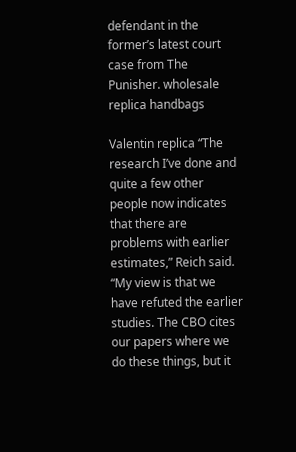defendant in the former’s latest court case from The Punisher. wholesale replica handbags

Valentin replica “The research I’ve done and quite a few other people now indicates that there are problems with earlier estimates,” Reich said. “My view is that we have refuted the earlier studies. The CBO cites our papers where we do these things, but it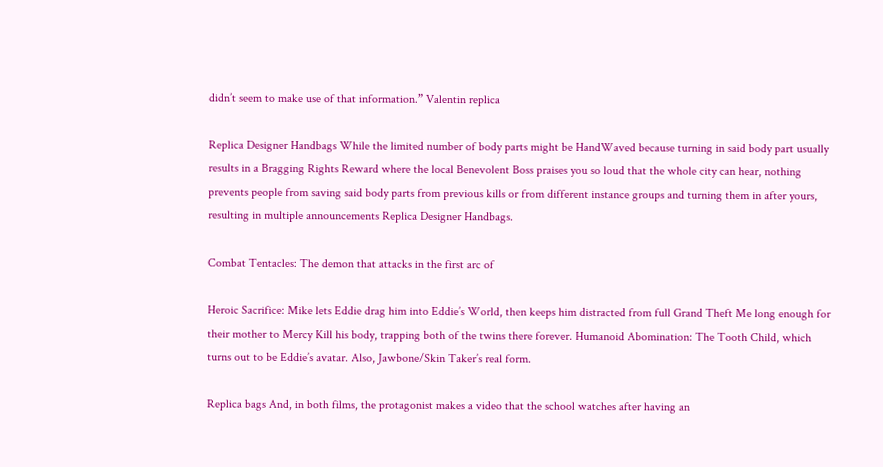didn’t seem to make use of that information.” Valentin replica

Replica Designer Handbags While the limited number of body parts might be HandWaved because turning in said body part usually results in a Bragging Rights Reward where the local Benevolent Boss praises you so loud that the whole city can hear, nothing prevents people from saving said body parts from previous kills or from different instance groups and turning them in after yours, resulting in multiple announcements Replica Designer Handbags.

Combat Tentacles: The demon that attacks in the first arc of

Heroic Sacrifice: Mike lets Eddie drag him into Eddie’s World, then keeps him distracted from full Grand Theft Me long enough for their mother to Mercy Kill his body, trapping both of the twins there forever. Humanoid Abomination: The Tooth Child, which turns out to be Eddie’s avatar. Also, Jawbone/Skin Taker’s real form.

Replica bags And, in both films, the protagonist makes a video that the school watches after having an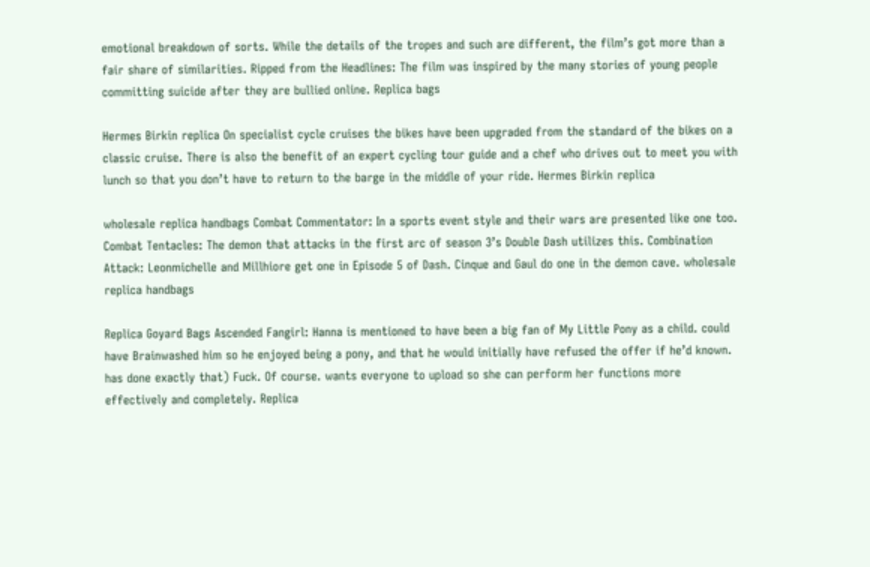emotional breakdown of sorts. While the details of the tropes and such are different, the film’s got more than a fair share of similarities. Ripped from the Headlines: The film was inspired by the many stories of young people committing suicide after they are bullied online. Replica bags

Hermes Birkin replica On specialist cycle cruises the bikes have been upgraded from the standard of the bikes on a classic cruise. There is also the benefit of an expert cycling tour guide and a chef who drives out to meet you with lunch so that you don’t have to return to the barge in the middle of your ride. Hermes Birkin replica

wholesale replica handbags Combat Commentator: In a sports event style and their wars are presented like one too. Combat Tentacles: The demon that attacks in the first arc of season 3’s Double Dash utilizes this. Combination Attack: Leonmichelle and Millhiore get one in Episode 5 of Dash. Cinque and Gaul do one in the demon cave. wholesale replica handbags

Replica Goyard Bags Ascended Fangirl: Hanna is mentioned to have been a big fan of My Little Pony as a child. could have Brainwashed him so he enjoyed being a pony, and that he would initially have refused the offer if he’d known. has done exactly that) Fuck. Of course. wants everyone to upload so she can perform her functions more effectively and completely. Replica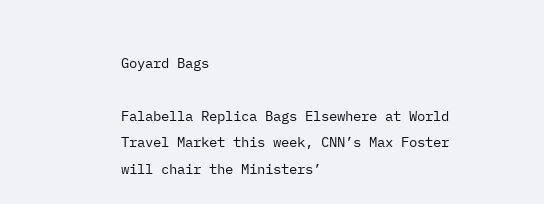Goyard Bags

Falabella Replica Bags Elsewhere at World Travel Market this week, CNN’s Max Foster will chair the Ministers’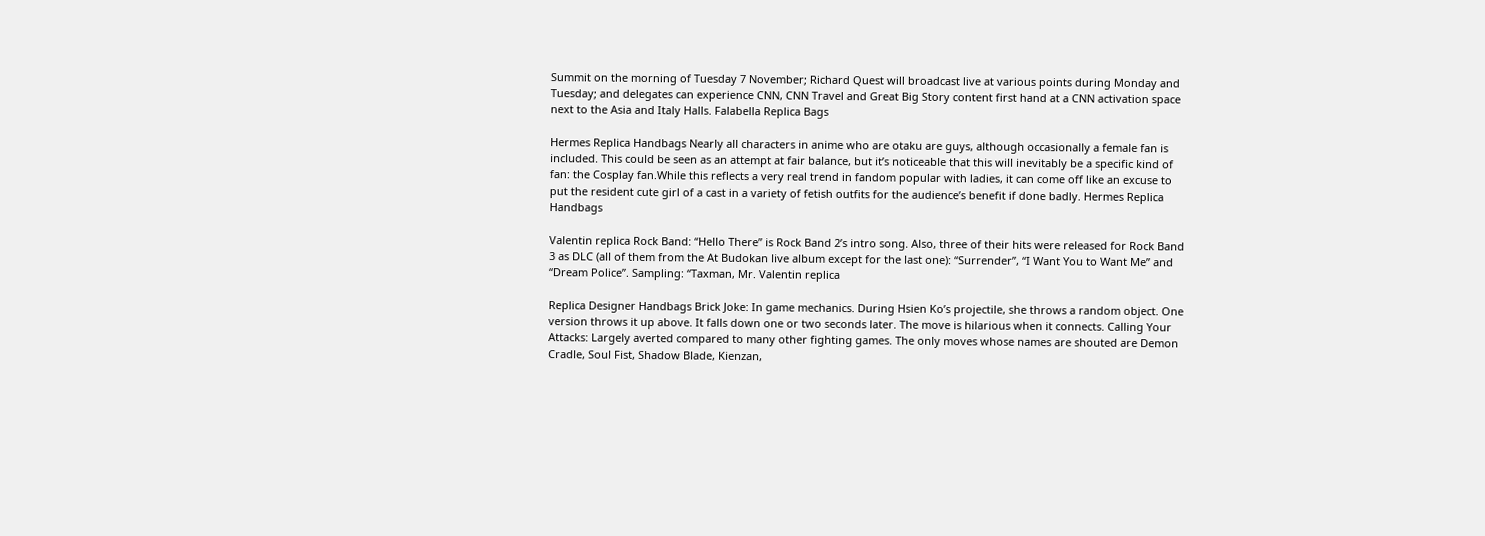Summit on the morning of Tuesday 7 November; Richard Quest will broadcast live at various points during Monday and Tuesday; and delegates can experience CNN, CNN Travel and Great Big Story content first hand at a CNN activation space next to the Asia and Italy Halls. Falabella Replica Bags

Hermes Replica Handbags Nearly all characters in anime who are otaku are guys, although occasionally a female fan is included. This could be seen as an attempt at fair balance, but it’s noticeable that this will inevitably be a specific kind of fan: the Cosplay fan.While this reflects a very real trend in fandom popular with ladies, it can come off like an excuse to put the resident cute girl of a cast in a variety of fetish outfits for the audience’s benefit if done badly. Hermes Replica Handbags

Valentin replica Rock Band: “Hello There” is Rock Band 2’s intro song. Also, three of their hits were released for Rock Band 3 as DLC (all of them from the At Budokan live album except for the last one): “Surrender”, “I Want You to Want Me” and “Dream Police”. Sampling: “Taxman, Mr. Valentin replica

Replica Designer Handbags Brick Joke: In game mechanics. During Hsien Ko’s projectile, she throws a random object. One version throws it up above. It falls down one or two seconds later. The move is hilarious when it connects. Calling Your Attacks: Largely averted compared to many other fighting games. The only moves whose names are shouted are Demon Cradle, Soul Fist, Shadow Blade, Kienzan,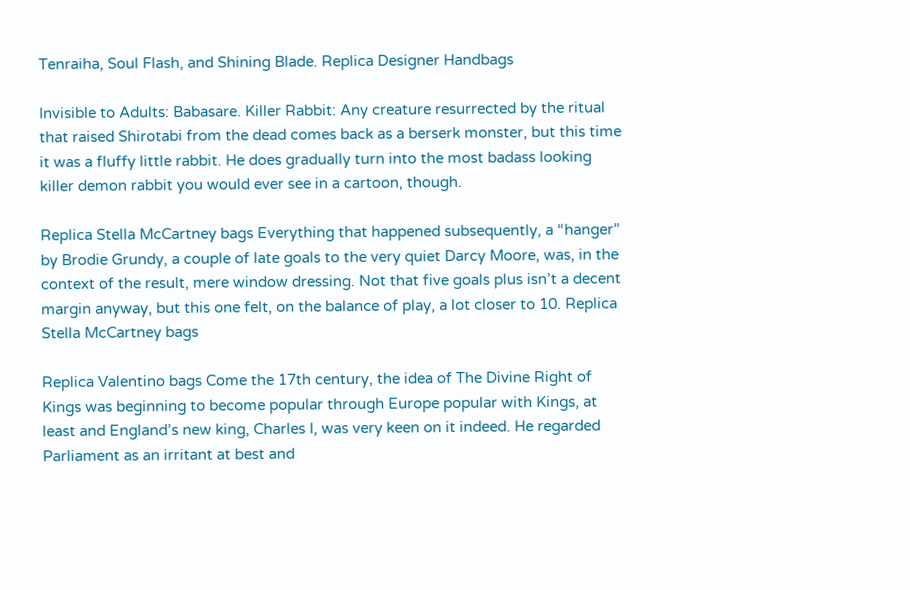Tenraiha, Soul Flash, and Shining Blade. Replica Designer Handbags

Invisible to Adults: Babasare. Killer Rabbit: Any creature resurrected by the ritual that raised Shirotabi from the dead comes back as a berserk monster, but this time it was a fluffy little rabbit. He does gradually turn into the most badass looking killer demon rabbit you would ever see in a cartoon, though.

Replica Stella McCartney bags Everything that happened subsequently, a “hanger” by Brodie Grundy, a couple of late goals to the very quiet Darcy Moore, was, in the context of the result, mere window dressing. Not that five goals plus isn’t a decent margin anyway, but this one felt, on the balance of play, a lot closer to 10. Replica Stella McCartney bags

Replica Valentino bags Come the 17th century, the idea of The Divine Right of Kings was beginning to become popular through Europe popular with Kings, at least and England’s new king, Charles I, was very keen on it indeed. He regarded Parliament as an irritant at best and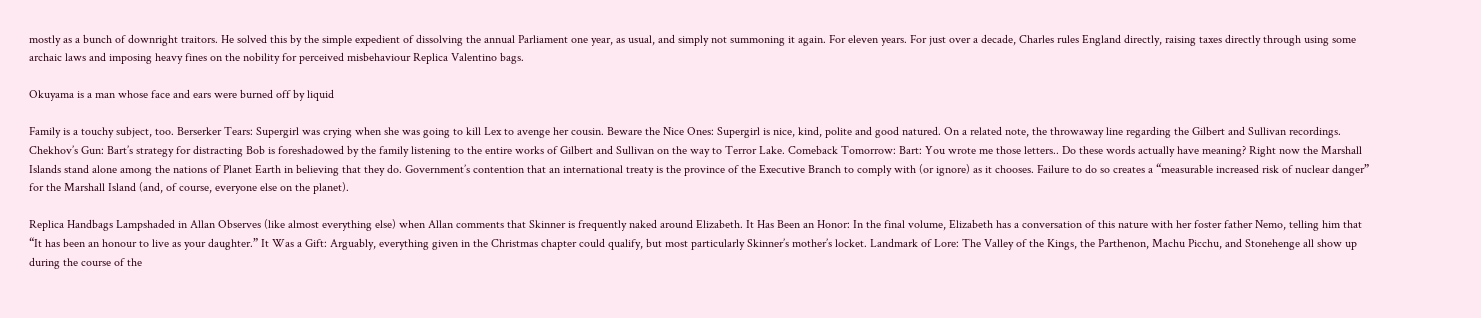mostly as a bunch of downright traitors. He solved this by the simple expedient of dissolving the annual Parliament one year, as usual, and simply not summoning it again. For eleven years. For just over a decade, Charles rules England directly, raising taxes directly through using some archaic laws and imposing heavy fines on the nobility for perceived misbehaviour Replica Valentino bags.

Okuyama is a man whose face and ears were burned off by liquid

Family is a touchy subject, too. Berserker Tears: Supergirl was crying when she was going to kill Lex to avenge her cousin. Beware the Nice Ones: Supergirl is nice, kind, polite and good natured. On a related note, the throwaway line regarding the Gilbert and Sullivan recordings. Chekhov’s Gun: Bart’s strategy for distracting Bob is foreshadowed by the family listening to the entire works of Gilbert and Sullivan on the way to Terror Lake. Comeback Tomorrow: Bart: You wrote me those letters.. Do these words actually have meaning? Right now the Marshall Islands stand alone among the nations of Planet Earth in believing that they do. Government’s contention that an international treaty is the province of the Executive Branch to comply with (or ignore) as it chooses. Failure to do so creates a “measurable increased risk of nuclear danger” for the Marshall Island (and, of course, everyone else on the planet).

Replica Handbags Lampshaded in Allan Observes (like almost everything else) when Allan comments that Skinner is frequently naked around Elizabeth. It Has Been an Honor: In the final volume, Elizabeth has a conversation of this nature with her foster father Nemo, telling him that “It has been an honour to live as your daughter.” It Was a Gift: Arguably, everything given in the Christmas chapter could qualify, but most particularly Skinner’s mother’s locket. Landmark of Lore: The Valley of the Kings, the Parthenon, Machu Picchu, and Stonehenge all show up during the course of the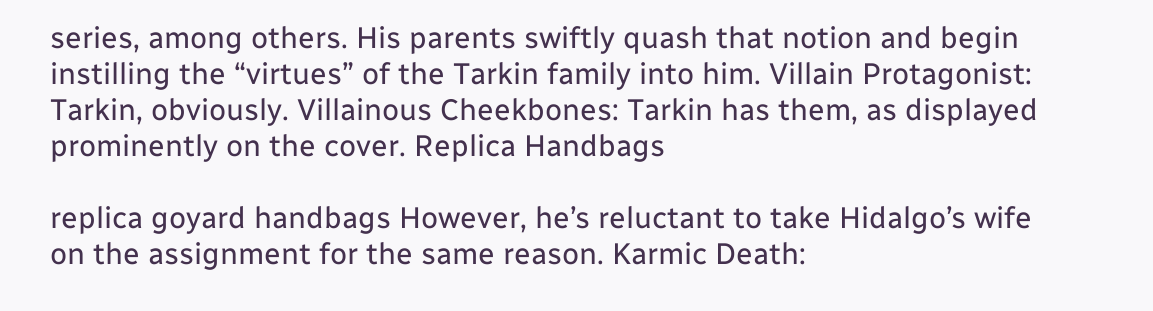series, among others. His parents swiftly quash that notion and begin instilling the “virtues” of the Tarkin family into him. Villain Protagonist: Tarkin, obviously. Villainous Cheekbones: Tarkin has them, as displayed prominently on the cover. Replica Handbags

replica goyard handbags However, he’s reluctant to take Hidalgo’s wife on the assignment for the same reason. Karmic Death: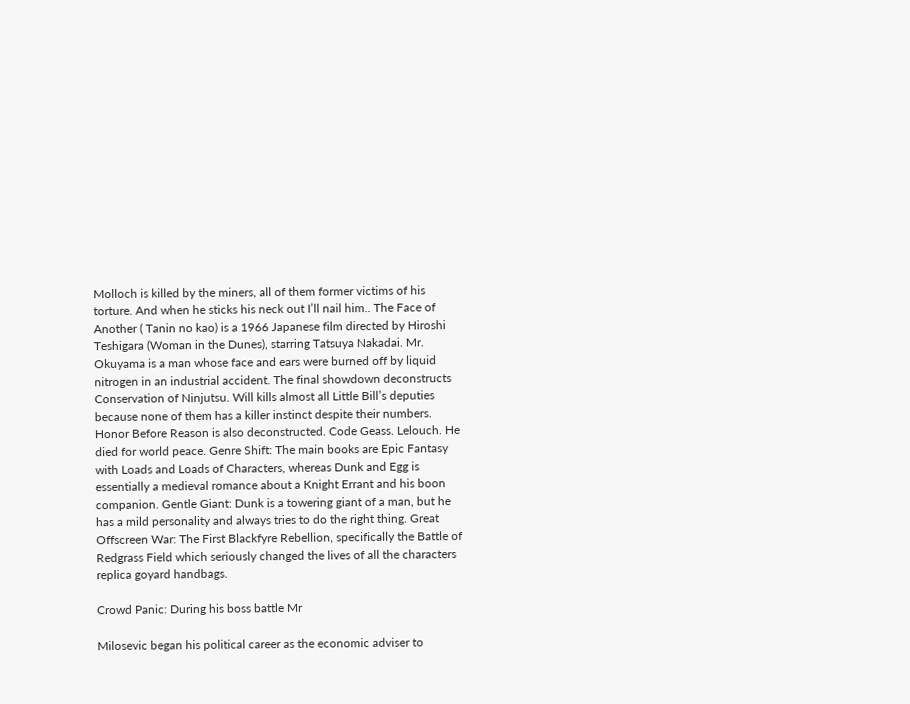Molloch is killed by the miners, all of them former victims of his torture. And when he sticks his neck out I’ll nail him.. The Face of Another ( Tanin no kao) is a 1966 Japanese film directed by Hiroshi Teshigara (Woman in the Dunes), starring Tatsuya Nakadai. Mr. Okuyama is a man whose face and ears were burned off by liquid nitrogen in an industrial accident. The final showdown deconstructs Conservation of Ninjutsu. Will kills almost all Little Bill’s deputies because none of them has a killer instinct despite their numbers. Honor Before Reason is also deconstructed. Code Geass. Lelouch. He died for world peace. Genre Shift: The main books are Epic Fantasy with Loads and Loads of Characters, whereas Dunk and Egg is essentially a medieval romance about a Knight Errant and his boon companion. Gentle Giant: Dunk is a towering giant of a man, but he has a mild personality and always tries to do the right thing. Great Offscreen War: The First Blackfyre Rebellion, specifically the Battle of Redgrass Field which seriously changed the lives of all the characters replica goyard handbags.

Crowd Panic: During his boss battle Mr

Milosevic began his political career as the economic adviser to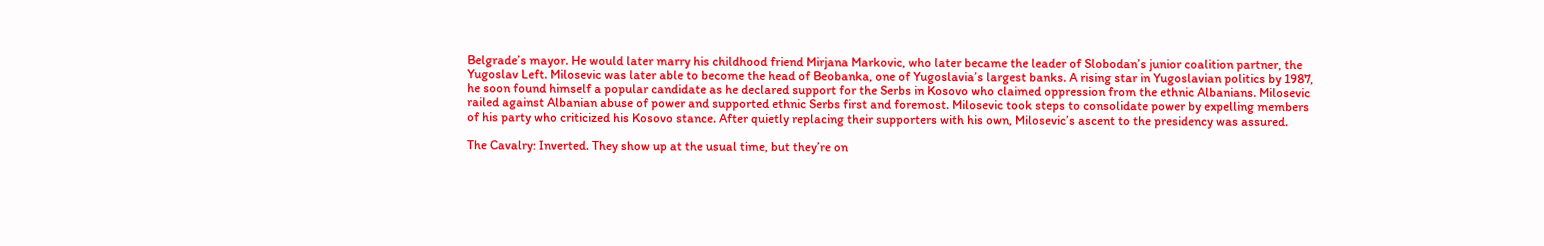Belgrade’s mayor. He would later marry his childhood friend Mirjana Markovic, who later became the leader of Slobodan’s junior coalition partner, the Yugoslav Left. Milosevic was later able to become the head of Beobanka, one of Yugoslavia’s largest banks. A rising star in Yugoslavian politics by 1987, he soon found himself a popular candidate as he declared support for the Serbs in Kosovo who claimed oppression from the ethnic Albanians. Milosevic railed against Albanian abuse of power and supported ethnic Serbs first and foremost. Milosevic took steps to consolidate power by expelling members of his party who criticized his Kosovo stance. After quietly replacing their supporters with his own, Milosevic’s ascent to the presidency was assured.

The Cavalry: Inverted. They show up at the usual time, but they’re on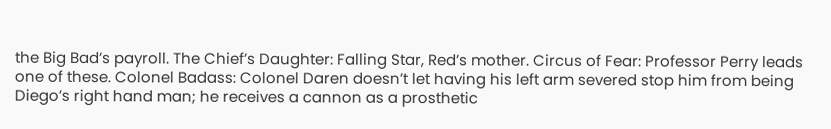the Big Bad’s payroll. The Chief’s Daughter: Falling Star, Red’s mother. Circus of Fear: Professor Perry leads one of these. Colonel Badass: Colonel Daren doesn’t let having his left arm severed stop him from being Diego’s right hand man; he receives a cannon as a prosthetic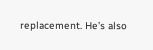replacement. He’s also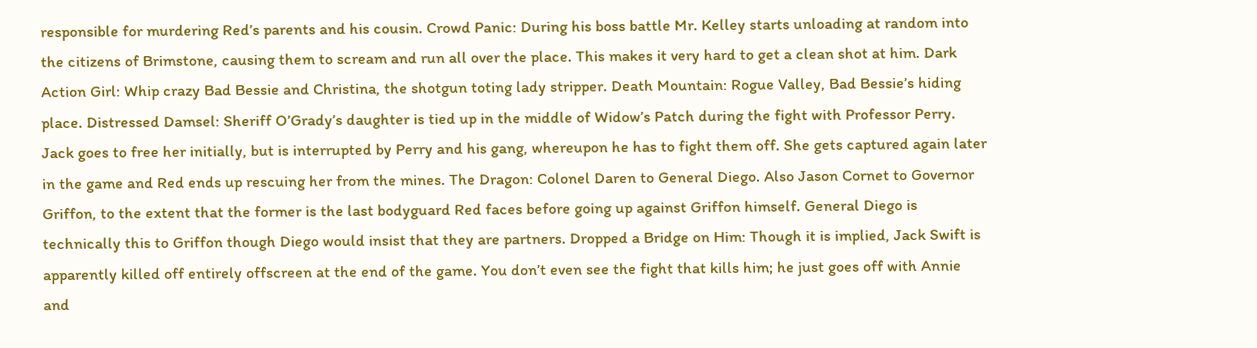responsible for murdering Red’s parents and his cousin. Crowd Panic: During his boss battle Mr. Kelley starts unloading at random into the citizens of Brimstone, causing them to scream and run all over the place. This makes it very hard to get a clean shot at him. Dark Action Girl: Whip crazy Bad Bessie and Christina, the shotgun toting lady stripper. Death Mountain: Rogue Valley, Bad Bessie’s hiding place. Distressed Damsel: Sheriff O’Grady’s daughter is tied up in the middle of Widow’s Patch during the fight with Professor Perry. Jack goes to free her initially, but is interrupted by Perry and his gang, whereupon he has to fight them off. She gets captured again later in the game and Red ends up rescuing her from the mines. The Dragon: Colonel Daren to General Diego. Also Jason Cornet to Governor Griffon, to the extent that the former is the last bodyguard Red faces before going up against Griffon himself. General Diego is technically this to Griffon though Diego would insist that they are partners. Dropped a Bridge on Him: Though it is implied, Jack Swift is apparently killed off entirely offscreen at the end of the game. You don’t even see the fight that kills him; he just goes off with Annie and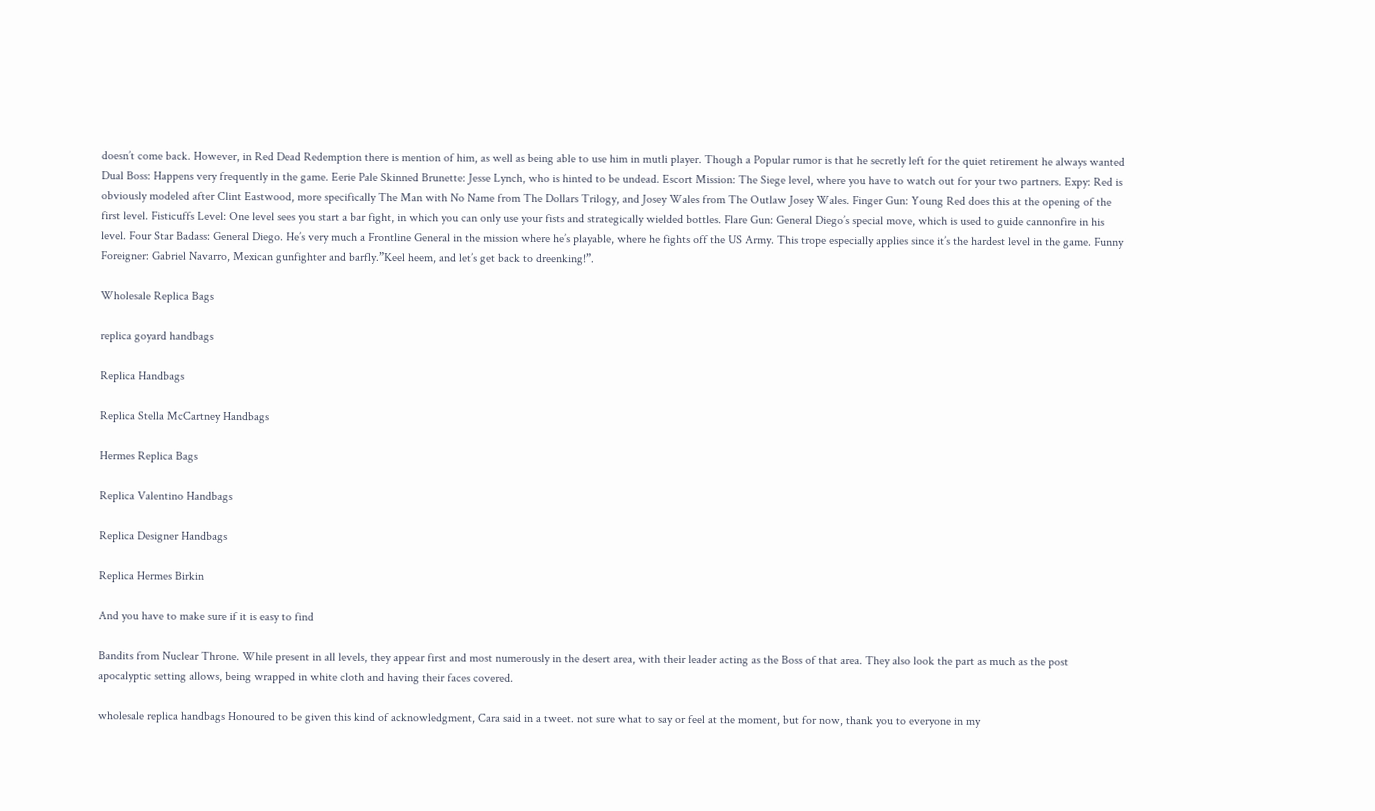doesn’t come back. However, in Red Dead Redemption there is mention of him, as well as being able to use him in mutli player. Though a Popular rumor is that he secretly left for the quiet retirement he always wanted Dual Boss: Happens very frequently in the game. Eerie Pale Skinned Brunette: Jesse Lynch, who is hinted to be undead. Escort Mission: The Siege level, where you have to watch out for your two partners. Expy: Red is obviously modeled after Clint Eastwood, more specifically The Man with No Name from The Dollars Trilogy, and Josey Wales from The Outlaw Josey Wales. Finger Gun: Young Red does this at the opening of the first level. Fisticuffs Level: One level sees you start a bar fight, in which you can only use your fists and strategically wielded bottles. Flare Gun: General Diego’s special move, which is used to guide cannonfire in his level. Four Star Badass: General Diego. He’s very much a Frontline General in the mission where he’s playable, where he fights off the US Army. This trope especially applies since it’s the hardest level in the game. Funny Foreigner: Gabriel Navarro, Mexican gunfighter and barfly.”Keel heem, and let’s get back to dreenking!”.

Wholesale Replica Bags

replica goyard handbags

Replica Handbags

Replica Stella McCartney Handbags

Hermes Replica Bags

Replica Valentino Handbags

Replica Designer Handbags

Replica Hermes Birkin

And you have to make sure if it is easy to find

Bandits from Nuclear Throne. While present in all levels, they appear first and most numerously in the desert area, with their leader acting as the Boss of that area. They also look the part as much as the post apocalyptic setting allows, being wrapped in white cloth and having their faces covered.

wholesale replica handbags Honoured to be given this kind of acknowledgment, Cara said in a tweet. not sure what to say or feel at the moment, but for now, thank you to everyone in my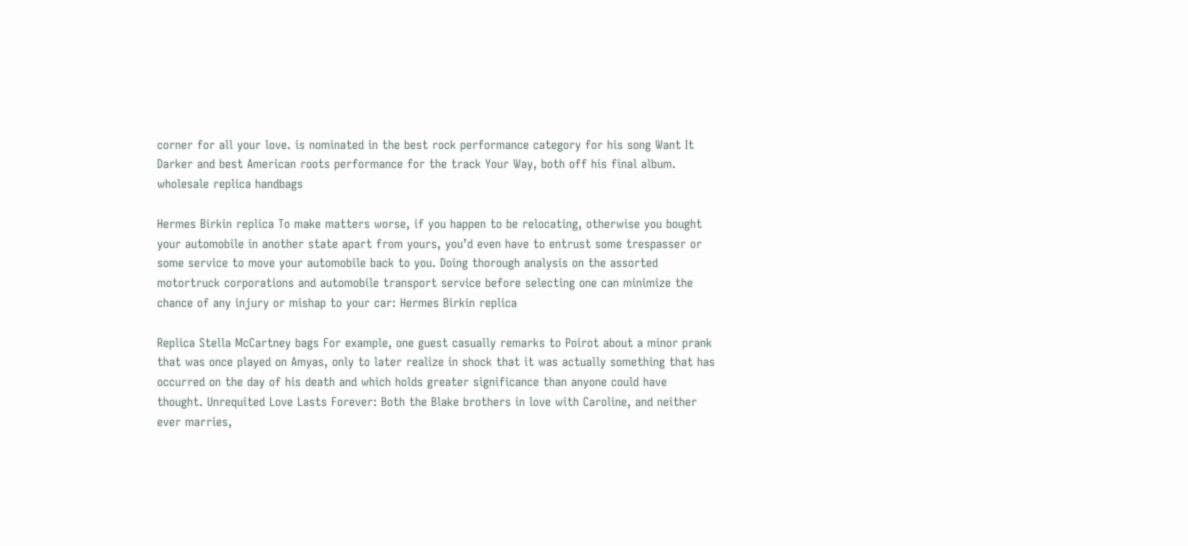corner for all your love. is nominated in the best rock performance category for his song Want It Darker and best American roots performance for the track Your Way, both off his final album. wholesale replica handbags

Hermes Birkin replica To make matters worse, if you happen to be relocating, otherwise you bought your automobile in another state apart from yours, you’d even have to entrust some trespasser or some service to move your automobile back to you. Doing thorough analysis on the assorted motortruck corporations and automobile transport service before selecting one can minimize the chance of any injury or mishap to your car: Hermes Birkin replica

Replica Stella McCartney bags For example, one guest casually remarks to Poirot about a minor prank that was once played on Amyas, only to later realize in shock that it was actually something that has occurred on the day of his death and which holds greater significance than anyone could have thought. Unrequited Love Lasts Forever: Both the Blake brothers in love with Caroline, and neither ever marries,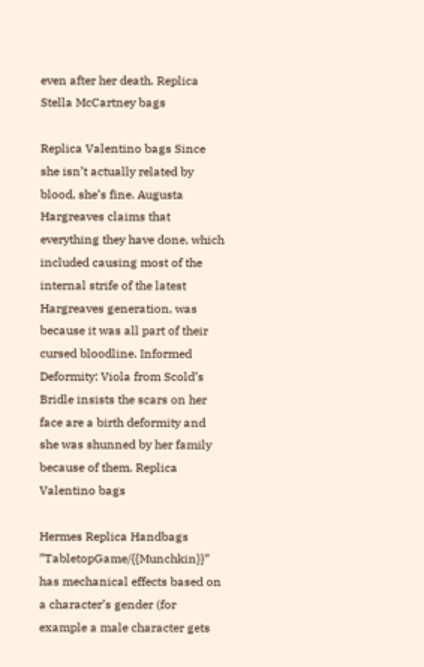even after her death. Replica Stella McCartney bags

Replica Valentino bags Since she isn’t actually related by blood, she’s fine. Augusta Hargreaves claims that everything they have done, which included causing most of the internal strife of the latest Hargreaves generation, was because it was all part of their cursed bloodline. Informed Deformity: Viola from Scold’s Bridle insists the scars on her face are a birth deformity and she was shunned by her family because of them. Replica Valentino bags

Hermes Replica Handbags ”TabletopGame/{{Munchkin}}” has mechanical effects based on a character’s gender (for example a male character gets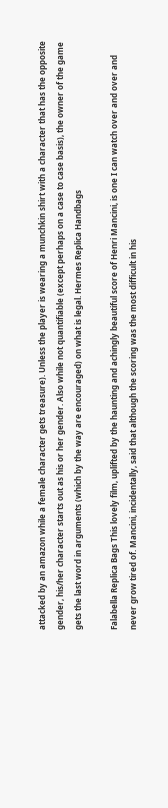attacked by an amazon while a female character gets treasure). Unless the player is wearing a munchkin shirt with a character that has the opposite gender, his/her character starts out as his or her gender. Also while not quantifiable (except perhaps on a case to case basis), the owner of the game gets the last word in arguments (which by the way are encouraged) on what is legal. Hermes Replica Handbags

Falabella Replica Bags This lovely film, uplifted by the haunting and achingly beautiful score of Henri Mancini, is one I can watch over and over and never grow tired of. Mancini, incidentally, said that although the scoring was the most difficult in his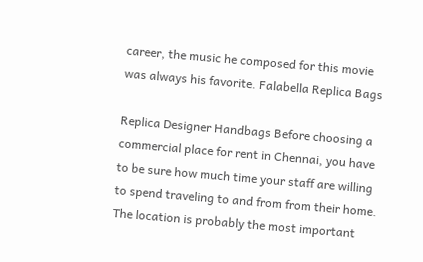career, the music he composed for this movie was always his favorite. Falabella Replica Bags

Replica Designer Handbags Before choosing a commercial place for rent in Chennai, you have to be sure how much time your staff are willing to spend traveling to and from from their home. The location is probably the most important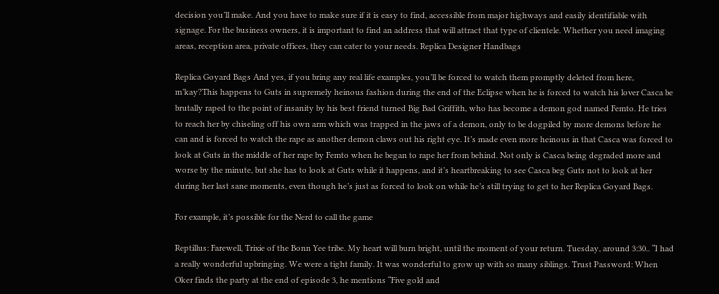decision you’ll make. And you have to make sure if it is easy to find, accessible from major highways and easily identifiable with signage. For the business owners, it is important to find an address that will attract that type of clientele. Whether you need imaging areas, reception area, private offices, they can cater to your needs. Replica Designer Handbags

Replica Goyard Bags And yes, if you bring any real life examples, you’ll be forced to watch them promptly deleted from here, m’kay?This happens to Guts in supremely heinous fashion during the end of the Eclipse when he is forced to watch his lover Casca be brutally raped to the point of insanity by his best friend turned Big Bad Griffith, who has become a demon god named Femto. He tries to reach her by chiseling off his own arm which was trapped in the jaws of a demon, only to be dogpiled by more demons before he can and is forced to watch the rape as another demon claws out his right eye. It’s made even more heinous in that Casca was forced to look at Guts in the middle of her rape by Femto when he began to rape her from behind. Not only is Casca being degraded more and worse by the minute, but she has to look at Guts while it happens, and it’s heartbreaking to see Casca beg Guts not to look at her during her last sane moments, even though he’s just as forced to look on while he’s still trying to get to her Replica Goyard Bags.

For example, it’s possible for the Nerd to call the game

Reptillus: Farewell, Trixie of the Bonn Yee tribe. My heart will burn bright, until the moment of your return. Tuesday, around 3:30.. “I had a really wonderful upbringing. We were a tight family. It was wonderful to grow up with so many siblings. Trust Password: When Oker finds the party at the end of episode 3, he mentions “Five gold and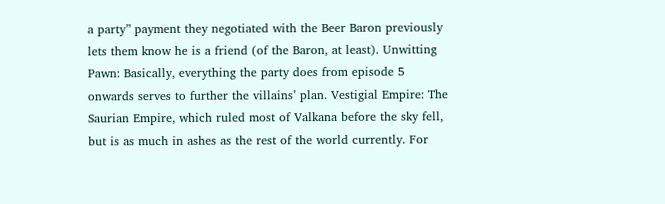a party” payment they negotiated with the Beer Baron previously lets them know he is a friend (of the Baron, at least). Unwitting Pawn: Basically, everything the party does from episode 5 onwards serves to further the villains’ plan. Vestigial Empire: The Saurian Empire, which ruled most of Valkana before the sky fell, but is as much in ashes as the rest of the world currently. For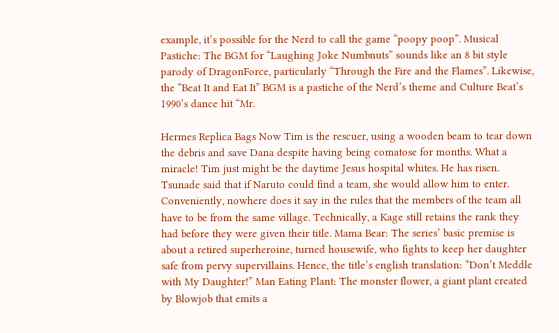example, it’s possible for the Nerd to call the game “poopy poop”. Musical Pastiche: The BGM for “Laughing Joke Numbnuts” sounds like an 8 bit style parody of DragonForce, particularly “Through the Fire and the Flames”. Likewise, the “Beat It and Eat It” BGM is a pastiche of the Nerd’s theme and Culture Beat’s 1990’s dance hit “Mr.

Hermes Replica Bags Now Tim is the rescuer, using a wooden beam to tear down the debris and save Dana despite having being comatose for months. What a miracle! Tim just might be the daytime Jesus hospital whites. He has risen. Tsunade said that if Naruto could find a team, she would allow him to enter. Conveniently, nowhere does it say in the rules that the members of the team all have to be from the same village. Technically, a Kage still retains the rank they had before they were given their title. Mama Bear: The series’ basic premise is about a retired superheroine, turned housewife, who fights to keep her daughter safe from pervy supervillains. Hence, the title’s english translation: “Don’t Meddle with My Daughter!” Man Eating Plant: The monster flower, a giant plant created by Blowjob that emits a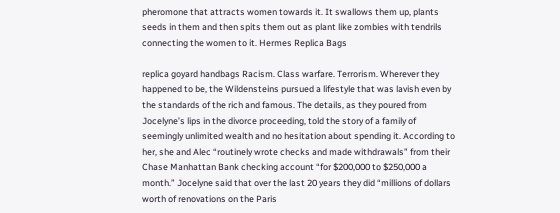pheromone that attracts women towards it. It swallows them up, plants seeds in them and then spits them out as plant like zombies with tendrils connecting the women to it. Hermes Replica Bags

replica goyard handbags Racism. Class warfare. Terrorism. Wherever they happened to be, the Wildensteins pursued a lifestyle that was lavish even by the standards of the rich and famous. The details, as they poured from Jocelyne’s lips in the divorce proceeding, told the story of a family of seemingly unlimited wealth and no hesitation about spending it. According to her, she and Alec “routinely wrote checks and made withdrawals” from their Chase Manhattan Bank checking account “for $200,000 to $250,000 a month.” Jocelyne said that over the last 20 years they did “millions of dollars worth of renovations on the Paris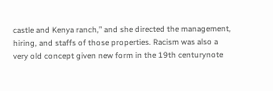castle and Kenya ranch,” and she directed the management, hiring, and staffs of those properties. Racism was also a very old concept given new form in the 19th centurynote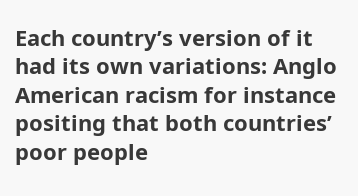Each country’s version of it had its own variations: Anglo American racism for instance positing that both countries’ poor people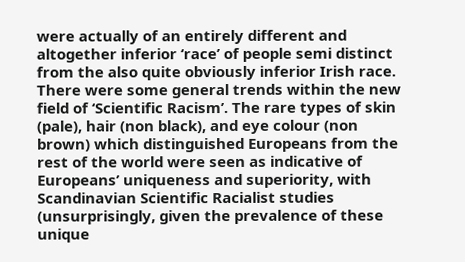were actually of an entirely different and altogether inferior ‘race’ of people semi distinct from the also quite obviously inferior Irish race. There were some general trends within the new field of ‘Scientific Racism’. The rare types of skin (pale), hair (non black), and eye colour (non brown) which distinguished Europeans from the rest of the world were seen as indicative of Europeans’ uniqueness and superiority, with Scandinavian Scientific Racialist studies (unsurprisingly, given the prevalence of these unique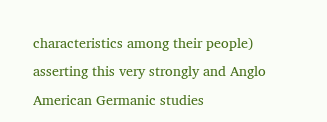characteristics among their people) asserting this very strongly and Anglo American Germanic studies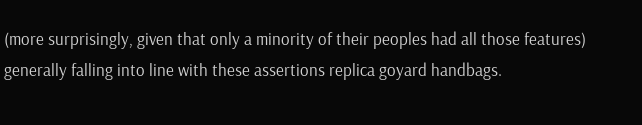(more surprisingly, given that only a minority of their peoples had all those features) generally falling into line with these assertions replica goyard handbags.